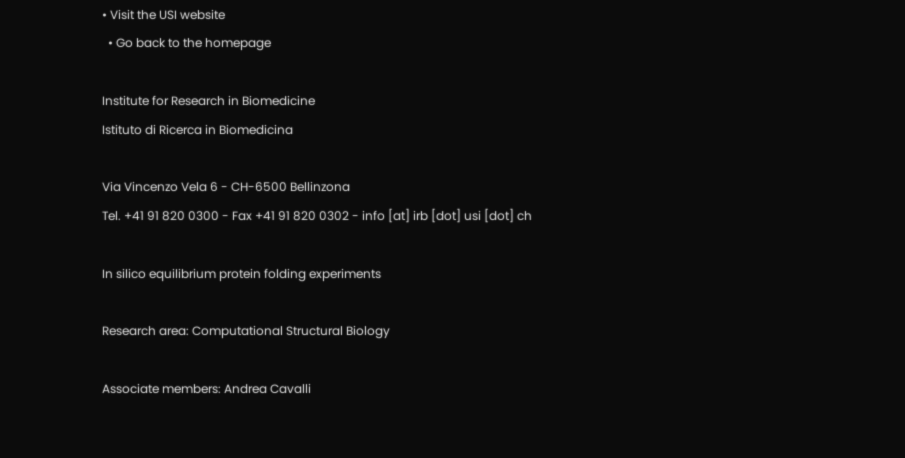• Visit the USI website
  • Go back to the homepage

Institute for Research in Biomedicine
Istituto di Ricerca in Biomedicina

Via Vincenzo Vela 6 - CH-6500 Bellinzona
Tel. +41 91 820 0300 - Fax +41 91 820 0302 - info [at] irb [dot] usi [dot] ch

In silico equilibrium protein folding experiments

Research area: Computational Structural Biology

Associate members: Andrea Cavalli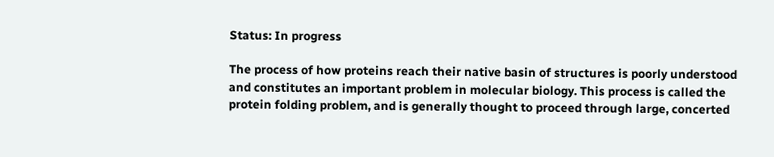Status: In progress

The process of how proteins reach their native basin of structures is poorly understood and constitutes an important problem in molecular biology. This process is called the protein folding problem, and is generally thought to proceed through large, concerted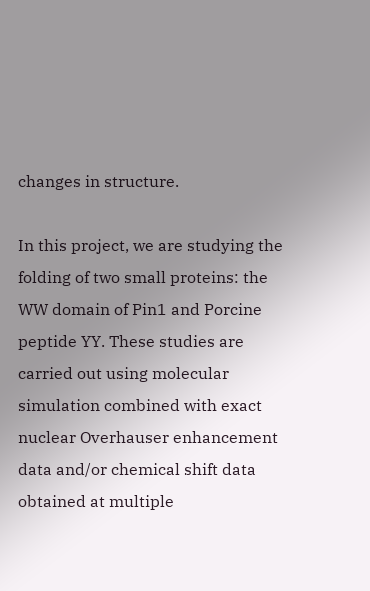changes in structure.

In this project, we are studying the folding of two small proteins: the WW domain of Pin1 and Porcine peptide YY. These studies are carried out using molecular simulation combined with exact nuclear Overhauser enhancement data and/or chemical shift data obtained at multiple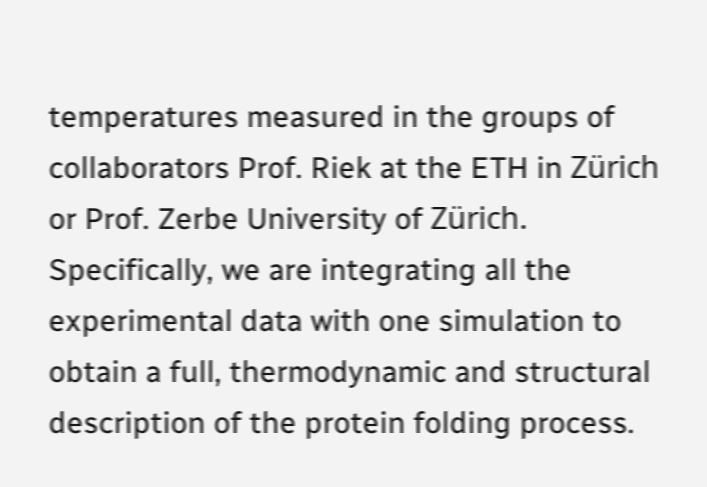temperatures measured in the groups of collaborators Prof. Riek at the ETH in Zürich or Prof. Zerbe University of Zürich. Specifically, we are integrating all the experimental data with one simulation to obtain a full, thermodynamic and structural description of the protein folding process.